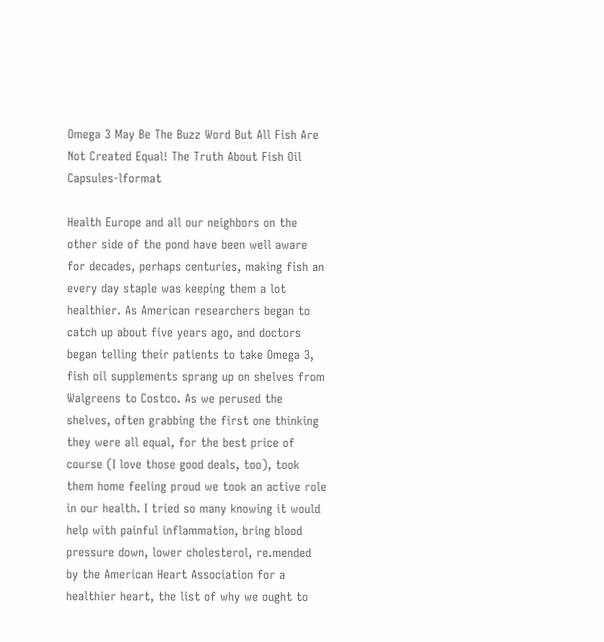Omega 3 May Be The Buzz Word But All Fish Are Not Created Equal! The Truth About Fish Oil Capsules-lformat

Health Europe and all our neighbors on the other side of the pond have been well aware for decades, perhaps centuries, making fish an every day staple was keeping them a lot healthier. As American researchers began to catch up about five years ago, and doctors began telling their patients to take Omega 3, fish oil supplements sprang up on shelves from Walgreens to Costco. As we perused the shelves, often grabbing the first one thinking they were all equal, for the best price of course (I love those good deals, too), took them home feeling proud we took an active role in our health. I tried so many knowing it would help with painful inflammation, bring blood pressure down, lower cholesterol, re.mended by the American Heart Association for a healthier heart, the list of why we ought to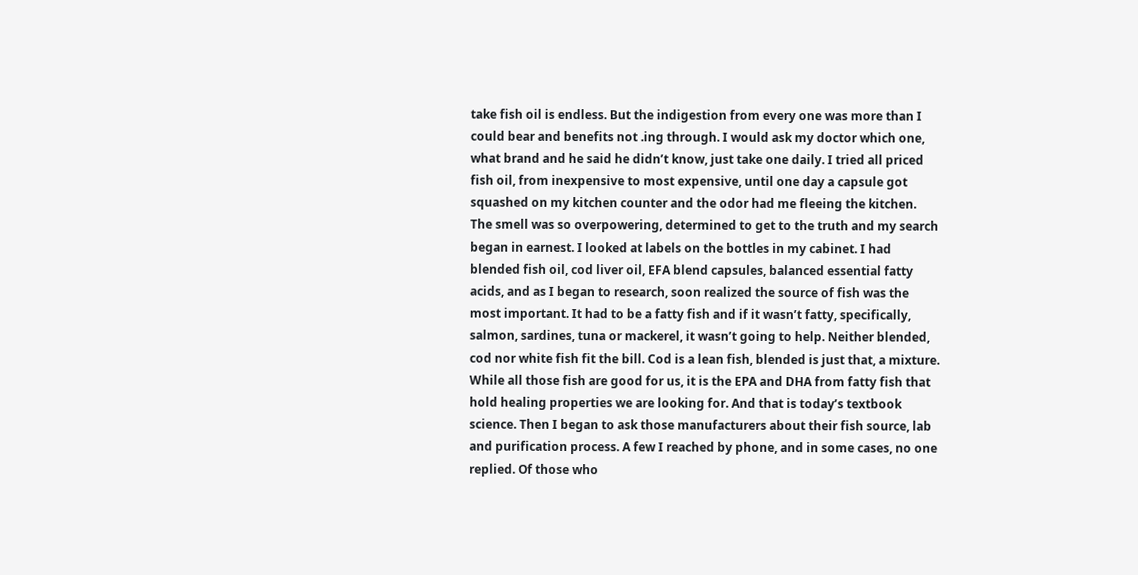take fish oil is endless. But the indigestion from every one was more than I could bear and benefits not .ing through. I would ask my doctor which one, what brand and he said he didn’t know, just take one daily. I tried all priced fish oil, from inexpensive to most expensive, until one day a capsule got squashed on my kitchen counter and the odor had me fleeing the kitchen. The smell was so overpowering, determined to get to the truth and my search began in earnest. I looked at labels on the bottles in my cabinet. I had blended fish oil, cod liver oil, EFA blend capsules, balanced essential fatty acids, and as I began to research, soon realized the source of fish was the most important. It had to be a fatty fish and if it wasn’t fatty, specifically, salmon, sardines, tuna or mackerel, it wasn’t going to help. Neither blended, cod nor white fish fit the bill. Cod is a lean fish, blended is just that, a mixture. While all those fish are good for us, it is the EPA and DHA from fatty fish that hold healing properties we are looking for. And that is today’s textbook science. Then I began to ask those manufacturers about their fish source, lab and purification process. A few I reached by phone, and in some cases, no one replied. Of those who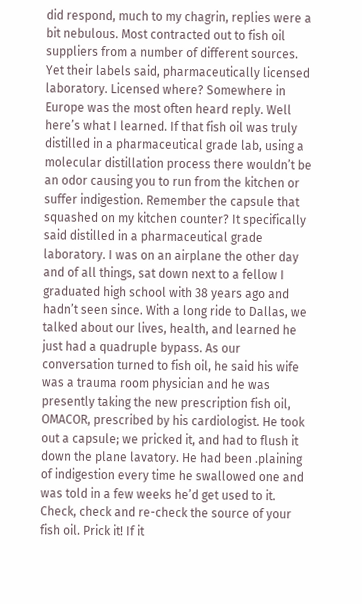did respond, much to my chagrin, replies were a bit nebulous. Most contracted out to fish oil suppliers from a number of different sources. Yet their labels said, pharmaceutically licensed laboratory. Licensed where? Somewhere in Europe was the most often heard reply. Well here’s what I learned. If that fish oil was truly distilled in a pharmaceutical grade lab, using a molecular distillation process there wouldn’t be an odor causing you to run from the kitchen or suffer indigestion. Remember the capsule that squashed on my kitchen counter? It specifically said distilled in a pharmaceutical grade laboratory. I was on an airplane the other day and of all things, sat down next to a fellow I graduated high school with 38 years ago and hadn’t seen since. With a long ride to Dallas, we talked about our lives, health, and learned he just had a quadruple bypass. As our conversation turned to fish oil, he said his wife was a trauma room physician and he was presently taking the new prescription fish oil, OMACOR, prescribed by his cardiologist. He took out a capsule; we pricked it, and had to flush it down the plane lavatory. He had been .plaining of indigestion every time he swallowed one and was told in a few weeks he’d get used to it. Check, check and re-check the source of your fish oil. Prick it! If it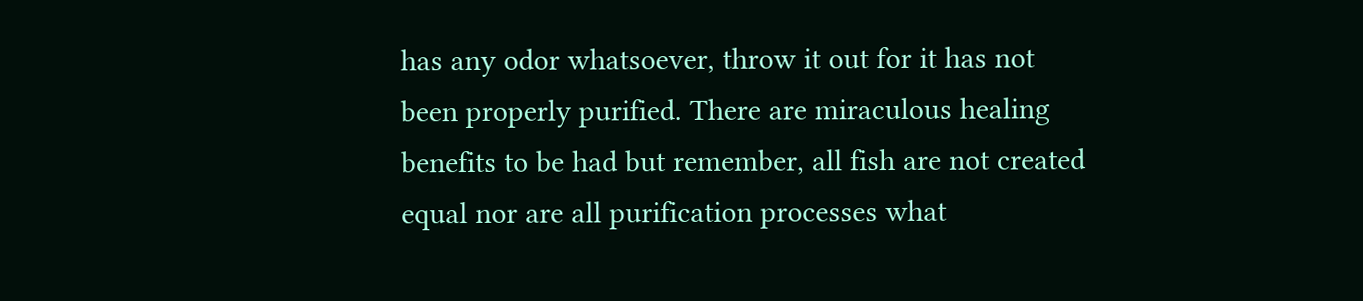has any odor whatsoever, throw it out for it has not been properly purified. There are miraculous healing benefits to be had but remember, all fish are not created equal nor are all purification processes what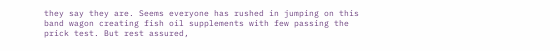they say they are. Seems everyone has rushed in jumping on this band wagon creating fish oil supplements with few passing the prick test. But rest assured,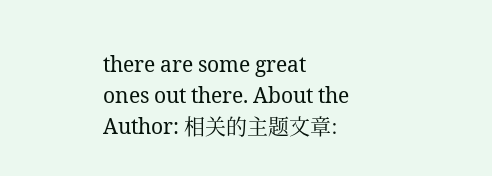there are some great ones out there. About the Author: 相关的主题文章: